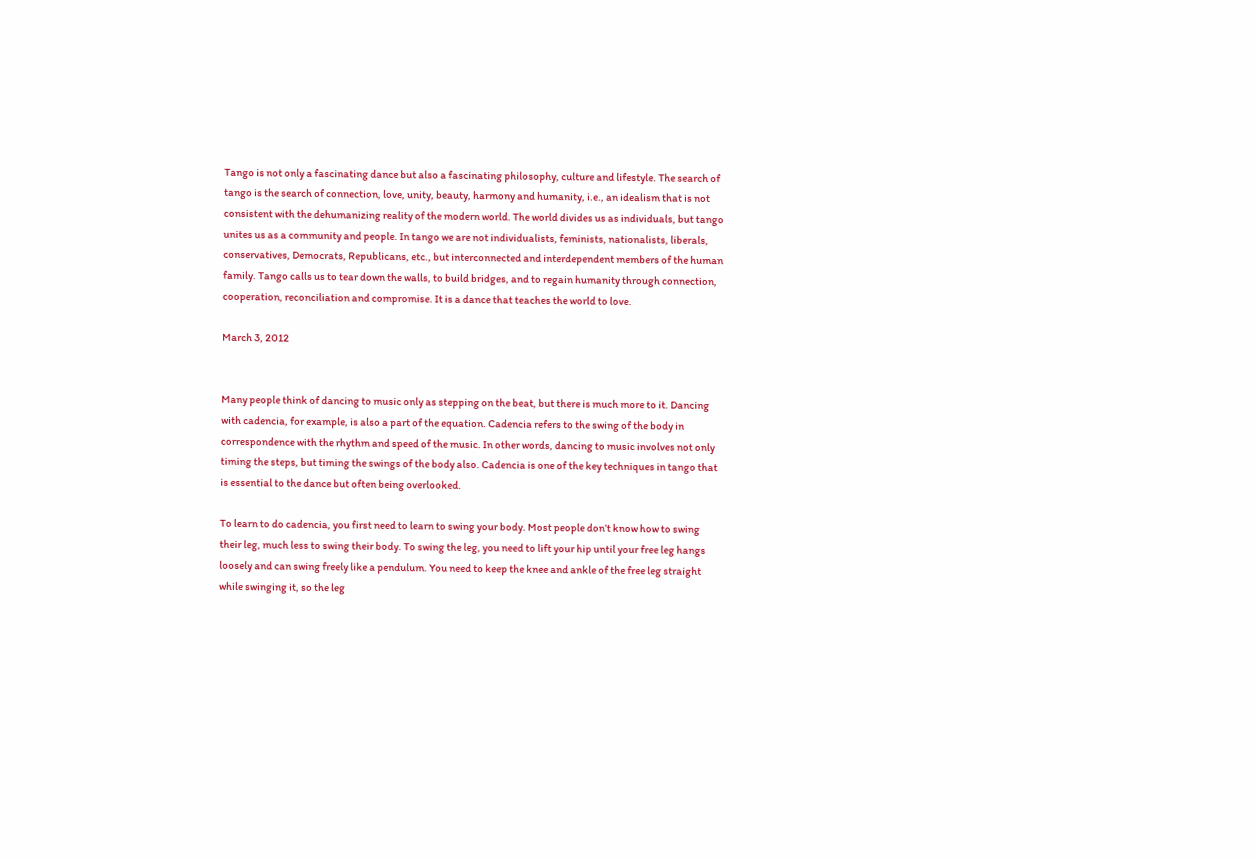Tango is not only a fascinating dance but also a fascinating philosophy, culture and lifestyle. The search of tango is the search of connection, love, unity, beauty, harmony and humanity, i.e., an idealism that is not consistent with the dehumanizing reality of the modern world. The world divides us as individuals, but tango unites us as a community and people. In tango we are not individualists, feminists, nationalists, liberals, conservatives, Democrats, Republicans, etc., but interconnected and interdependent members of the human family. Tango calls us to tear down the walls, to build bridges, and to regain humanity through connection, cooperation, reconciliation and compromise. It is a dance that teaches the world to love.

March 3, 2012


Many people think of dancing to music only as stepping on the beat, but there is much more to it. Dancing with cadencia, for example, is also a part of the equation. Cadencia refers to the swing of the body in correspondence with the rhythm and speed of the music. In other words, dancing to music involves not only timing the steps, but timing the swings of the body also. Cadencia is one of the key techniques in tango that is essential to the dance but often being overlooked.

To learn to do cadencia, you first need to learn to swing your body. Most people don’t know how to swing their leg, much less to swing their body. To swing the leg, you need to lift your hip until your free leg hangs loosely and can swing freely like a pendulum. You need to keep the knee and ankle of the free leg straight while swinging it, so the leg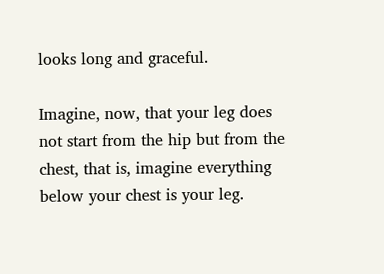looks long and graceful.

Imagine, now, that your leg does not start from the hip but from the chest, that is, imagine everything below your chest is your leg.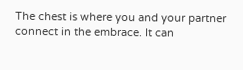The chest is where you and your partner connect in the embrace. It can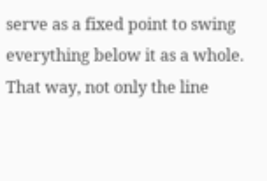serve as a fixed point to swing everything below it as a whole. That way, not only the line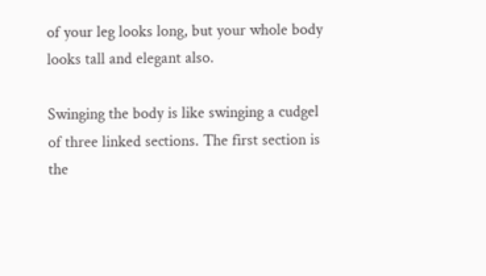of your leg looks long, but your whole body looks tall and elegant also.

Swinging the body is like swinging a cudgel of three linked sections. The first section is the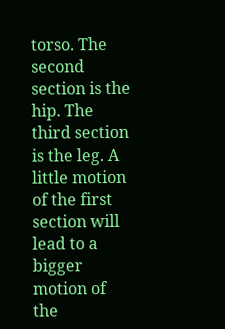torso. The second section is the hip. The third section is the leg. A little motion of the first section will lead to a bigger motion of the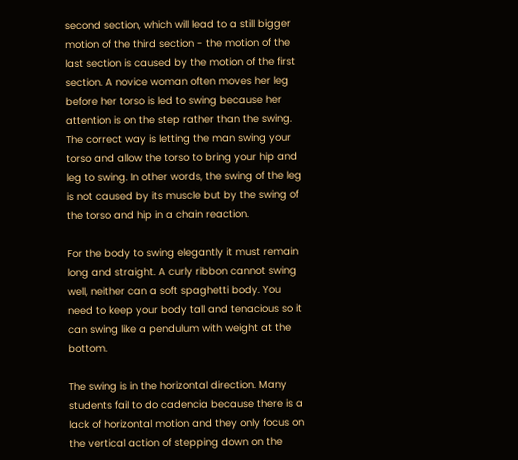second section, which will lead to a still bigger motion of the third section - the motion of the last section is caused by the motion of the first section. A novice woman often moves her leg before her torso is led to swing because her attention is on the step rather than the swing. The correct way is letting the man swing your torso and allow the torso to bring your hip and leg to swing. In other words, the swing of the leg is not caused by its muscle but by the swing of the torso and hip in a chain reaction.

For the body to swing elegantly it must remain long and straight. A curly ribbon cannot swing well, neither can a soft spaghetti body. You need to keep your body tall and tenacious so it can swing like a pendulum with weight at the bottom.

The swing is in the horizontal direction. Many students fail to do cadencia because there is a lack of horizontal motion and they only focus on the vertical action of stepping down on the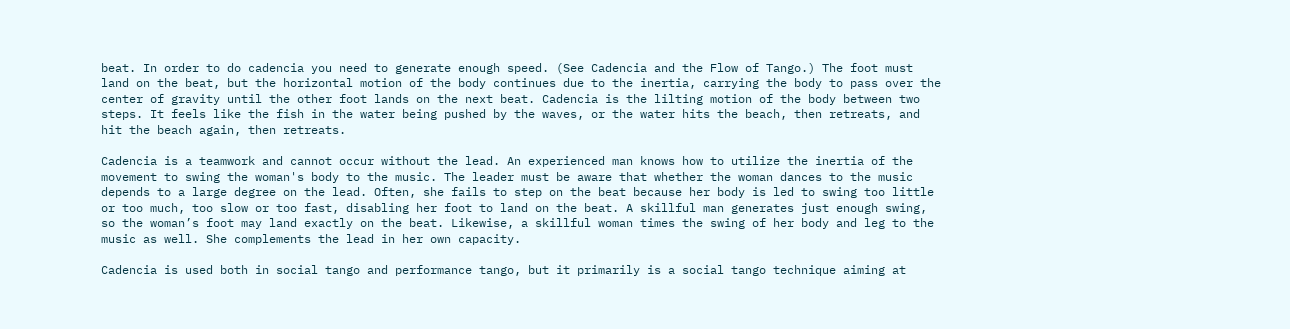beat. In order to do cadencia you need to generate enough speed. (See Cadencia and the Flow of Tango.) The foot must land on the beat, but the horizontal motion of the body continues due to the inertia, carrying the body to pass over the center of gravity until the other foot lands on the next beat. Cadencia is the lilting motion of the body between two steps. It feels like the fish in the water being pushed by the waves, or the water hits the beach, then retreats, and hit the beach again, then retreats.

Cadencia is a teamwork and cannot occur without the lead. An experienced man knows how to utilize the inertia of the movement to swing the woman's body to the music. The leader must be aware that whether the woman dances to the music depends to a large degree on the lead. Often, she fails to step on the beat because her body is led to swing too little or too much, too slow or too fast, disabling her foot to land on the beat. A skillful man generates just enough swing, so the woman’s foot may land exactly on the beat. Likewise, a skillful woman times the swing of her body and leg to the music as well. She complements the lead in her own capacity.

Cadencia is used both in social tango and performance tango, but it primarily is a social tango technique aiming at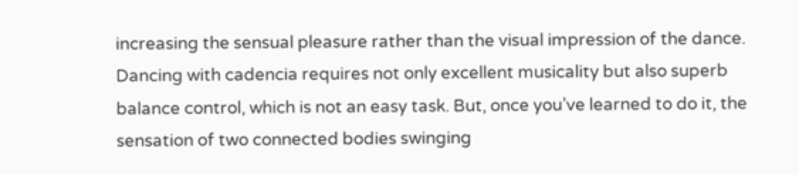increasing the sensual pleasure rather than the visual impression of the dance. Dancing with cadencia requires not only excellent musicality but also superb balance control, which is not an easy task. But, once you’ve learned to do it, the sensation of two connected bodies swinging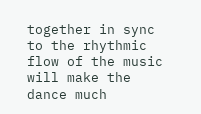together in sync to the rhythmic flow of the music will make the dance much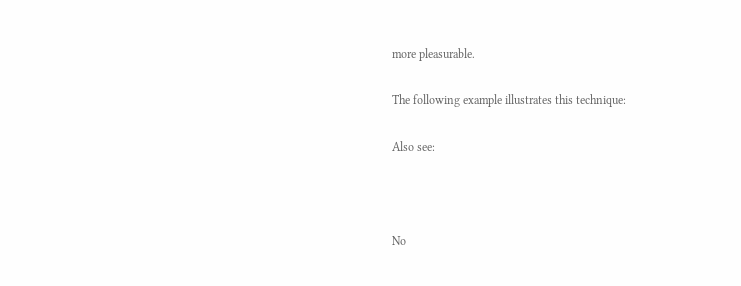more pleasurable.

The following example illustrates this technique:

Also see:



No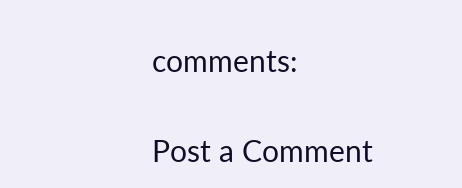comments:

Post a Comment